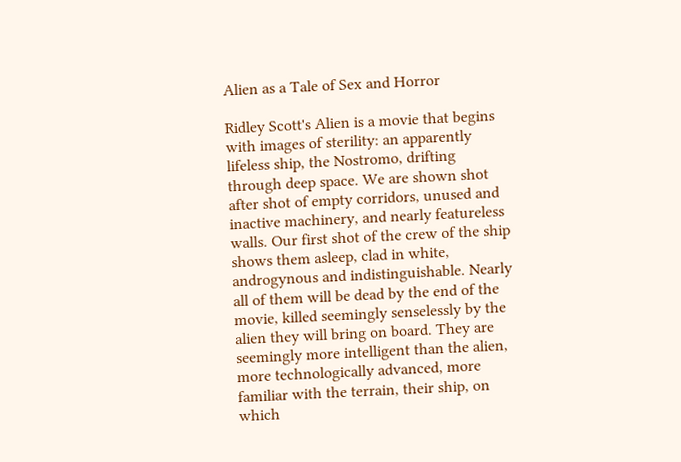Alien as a Tale of Sex and Horror

Ridley Scott's Alien is a movie that begins with images of sterility: an apparently lifeless ship, the Nostromo, drifting through deep space. We are shown shot after shot of empty corridors, unused and inactive machinery, and nearly featureless walls. Our first shot of the crew of the ship shows them asleep, clad in white, androgynous and indistinguishable. Nearly all of them will be dead by the end of the movie, killed seemingly senselessly by the alien they will bring on board. They are seemingly more intelligent than the alien, more technologically advanced, more familiar with the terrain, their ship, on which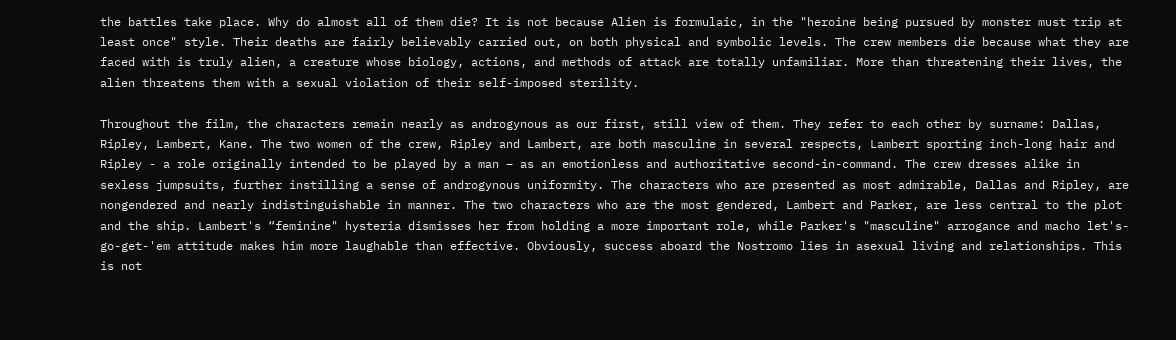the battles take place. Why do almost all of them die? It is not because Alien is formulaic, in the "heroine being pursued by monster must trip at least once" style. Their deaths are fairly believably carried out, on both physical and symbolic levels. The crew members die because what they are faced with is truly alien, a creature whose biology, actions, and methods of attack are totally unfamiliar. More than threatening their lives, the alien threatens them with a sexual violation of their self-imposed sterility.

Throughout the film, the characters remain nearly as androgynous as our first, still view of them. They refer to each other by surname: Dallas, Ripley, Lambert, Kane. The two women of the crew, Ripley and Lambert, are both masculine in several respects, Lambert sporting inch-long hair and Ripley - a role originally intended to be played by a man – as an emotionless and authoritative second-in-command. The crew dresses alike in sexless jumpsuits, further instilling a sense of androgynous uniformity. The characters who are presented as most admirable, Dallas and Ripley, are nongendered and nearly indistinguishable in manner. The two characters who are the most gendered, Lambert and Parker, are less central to the plot and the ship. Lambert's “feminine" hysteria dismisses her from holding a more important role, while Parker's "masculine" arrogance and macho let's-go-get-'em attitude makes him more laughable than effective. Obviously, success aboard the Nostromo lies in asexual living and relationships. This is not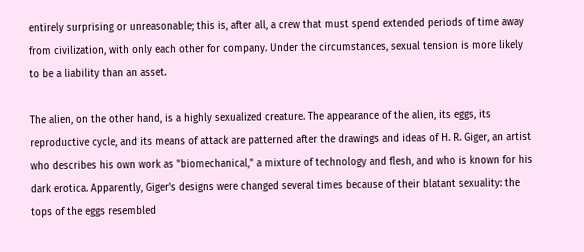entirely surprising or unreasonable; this is, after all, a crew that must spend extended periods of time away from civilization, with only each other for company. Under the circumstances, sexual tension is more likely to be a liability than an asset.

The alien, on the other hand, is a highly sexualized creature. The appearance of the alien, its eggs, its reproductive cycle, and its means of attack are patterned after the drawings and ideas of H. R. Giger, an artist who describes his own work as "biomechanical," a mixture of technology and flesh, and who is known for his dark erotica. Apparently, Giger's designs were changed several times because of their blatant sexuality: the tops of the eggs resembled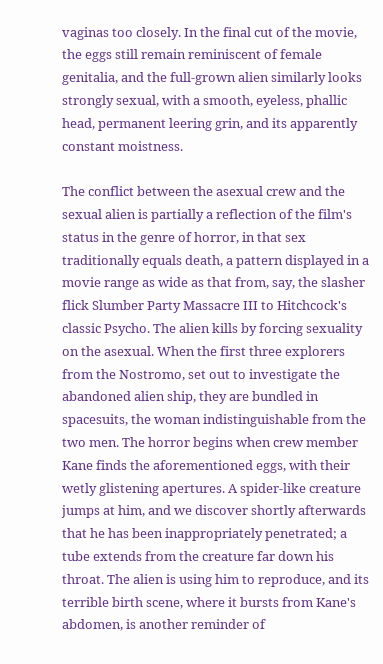vaginas too closely. In the final cut of the movie, the eggs still remain reminiscent of female genitalia, and the full-grown alien similarly looks strongly sexual, with a smooth, eyeless, phallic head, permanent leering grin, and its apparently constant moistness.

The conflict between the asexual crew and the sexual alien is partially a reflection of the film's status in the genre of horror, in that sex traditionally equals death, a pattern displayed in a movie range as wide as that from, say, the slasher flick Slumber Party Massacre III to Hitchcock's classic Psycho. The alien kills by forcing sexuality on the asexual. When the first three explorers from the Nostromo, set out to investigate the abandoned alien ship, they are bundled in spacesuits, the woman indistinguishable from the two men. The horror begins when crew member Kane finds the aforementioned eggs, with their wetly glistening apertures. A spider-like creature jumps at him, and we discover shortly afterwards that he has been inappropriately penetrated; a tube extends from the creature far down his throat. The alien is using him to reproduce, and its terrible birth scene, where it bursts from Kane's abdomen, is another reminder of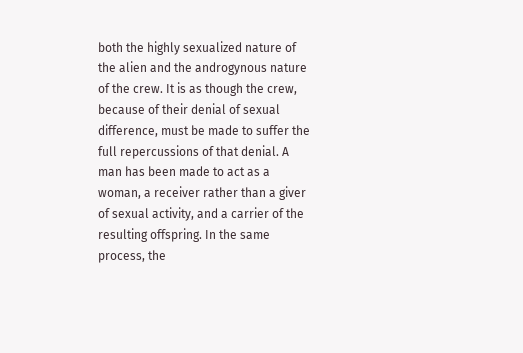both the highly sexualized nature of the alien and the androgynous nature of the crew. It is as though the crew, because of their denial of sexual difference, must be made to suffer the full repercussions of that denial. A man has been made to act as a woman, a receiver rather than a giver of sexual activity, and a carrier of the resulting offspring. In the same process, the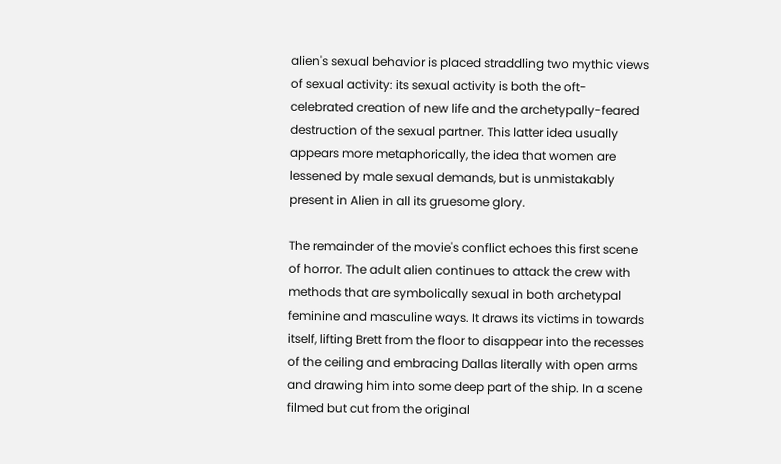alien's sexual behavior is placed straddling two mythic views of sexual activity: its sexual activity is both the oft-celebrated creation of new life and the archetypally-feared destruction of the sexual partner. This latter idea usually appears more metaphorically, the idea that women are lessened by male sexual demands, but is unmistakably present in Alien in all its gruesome glory.

The remainder of the movie's conflict echoes this first scene of horror. The adult alien continues to attack the crew with methods that are symbolically sexual in both archetypal feminine and masculine ways. It draws its victims in towards itself, lifting Brett from the floor to disappear into the recesses of the ceiling and embracing Dallas literally with open arms and drawing him into some deep part of the ship. In a scene filmed but cut from the original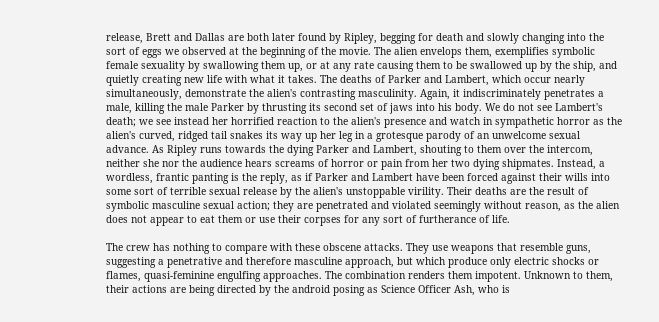release, Brett and Dallas are both later found by Ripley, begging for death and slowly changing into the sort of eggs we observed at the beginning of the movie. The alien envelops them, exemplifies symbolic female sexuality by swallowing them up, or at any rate causing them to be swallowed up by the ship, and quietly creating new life with what it takes. The deaths of Parker and Lambert, which occur nearly simultaneously, demonstrate the alien's contrasting masculinity. Again, it indiscriminately penetrates a male, killing the male Parker by thrusting its second set of jaws into his body. We do not see Lambert's death; we see instead her horrified reaction to the alien's presence and watch in sympathetic horror as the alien's curved, ridged tail snakes its way up her leg in a grotesque parody of an unwelcome sexual advance. As Ripley runs towards the dying Parker and Lambert, shouting to them over the intercom, neither she nor the audience hears screams of horror or pain from her two dying shipmates. Instead, a wordless, frantic panting is the reply, as if Parker and Lambert have been forced against their wills into some sort of terrible sexual release by the alien's unstoppable virility. Their deaths are the result of symbolic masculine sexual action; they are penetrated and violated seemingly without reason, as the alien does not appear to eat them or use their corpses for any sort of furtherance of life.

The crew has nothing to compare with these obscene attacks. They use weapons that resemble guns, suggesting a penetrative and therefore masculine approach, but which produce only electric shocks or flames, quasi-feminine engulfing approaches. The combination renders them impotent. Unknown to them, their actions are being directed by the android posing as Science Officer Ash, who is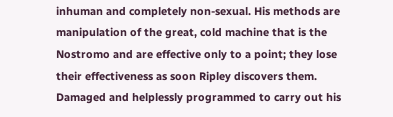inhuman and completely non-sexual. His methods are manipulation of the great, cold machine that is the Nostromo and are effective only to a point; they lose their effectiveness as soon Ripley discovers them. Damaged and helplessly programmed to carry out his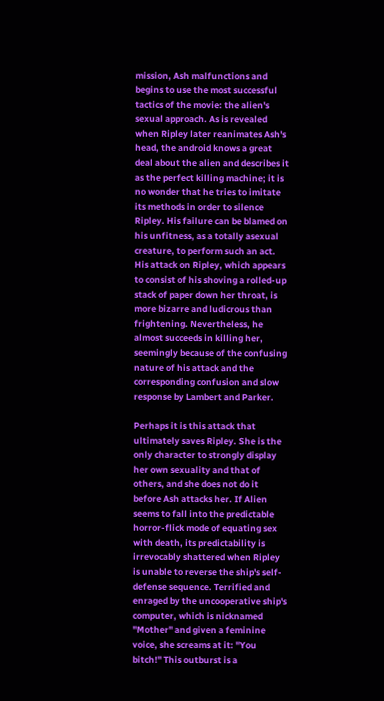mission, Ash malfunctions and begins to use the most successful tactics of the movie: the alien's sexual approach. As is revealed when Ripley later reanimates Ash's head, the android knows a great deal about the alien and describes it as the perfect killing machine; it is no wonder that he tries to imitate its methods in order to silence Ripley. His failure can be blamed on his unfitness, as a totally asexual creature, to perform such an act. His attack on Ripley, which appears to consist of his shoving a rolled-up stack of paper down her throat, is more bizarre and ludicrous than frightening. Nevertheless, he almost succeeds in killing her, seemingly because of the confusing nature of his attack and the corresponding confusion and slow response by Lambert and Parker.

Perhaps it is this attack that ultimately saves Ripley. She is the only character to strongly display her own sexuality and that of others, and she does not do it before Ash attacks her. If Alien seems to fall into the predictable horror-flick mode of equating sex with death, its predictability is irrevocably shattered when Ripley is unable to reverse the ship's self-defense sequence. Terrified and enraged by the uncooperative ship's computer, which is nicknamed "Mother" and given a feminine voice, she screams at it: "You bitch!" This outburst is a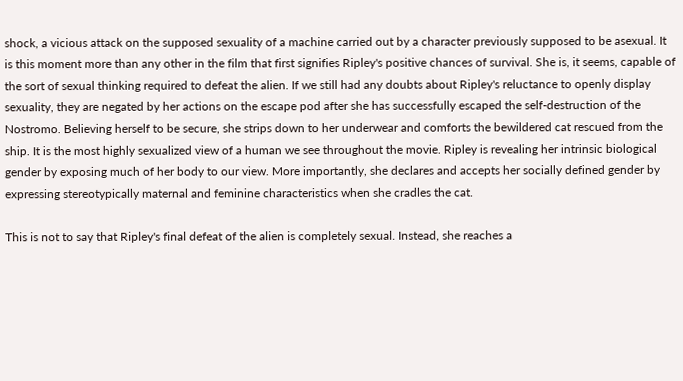shock, a vicious attack on the supposed sexuality of a machine carried out by a character previously supposed to be asexual. It is this moment more than any other in the film that first signifies Ripley's positive chances of survival. She is, it seems, capable of the sort of sexual thinking required to defeat the alien. If we still had any doubts about Ripley's reluctance to openly display sexuality, they are negated by her actions on the escape pod after she has successfully escaped the self-destruction of the Nostromo. Believing herself to be secure, she strips down to her underwear and comforts the bewildered cat rescued from the ship. It is the most highly sexualized view of a human we see throughout the movie. Ripley is revealing her intrinsic biological gender by exposing much of her body to our view. More importantly, she declares and accepts her socially defined gender by expressing stereotypically maternal and feminine characteristics when she cradles the cat.

This is not to say that Ripley's final defeat of the alien is completely sexual. Instead, she reaches a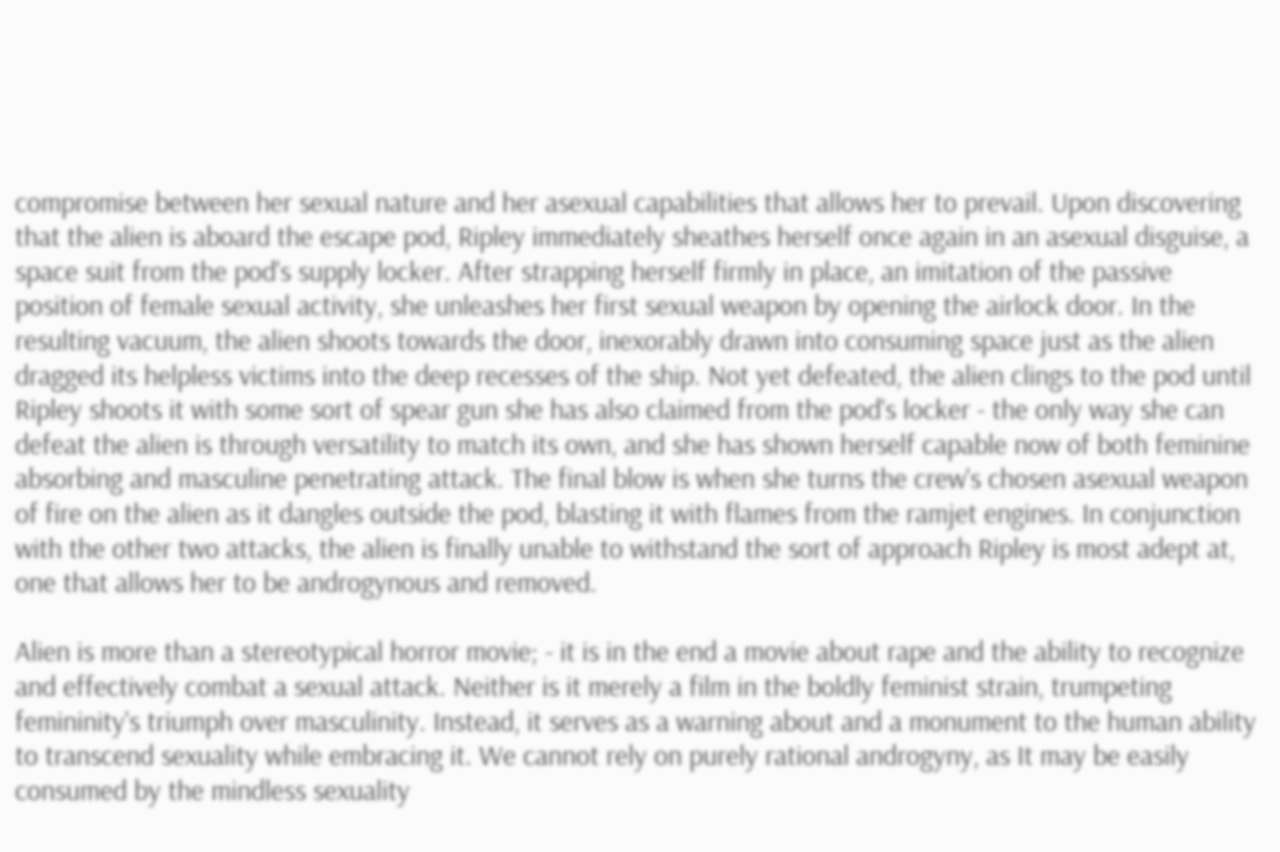compromise between her sexual nature and her asexual capabilities that allows her to prevail. Upon discovering that the alien is aboard the escape pod, Ripley immediately sheathes herself once again in an asexual disguise, a space suit from the pod's supply locker. After strapping herself firmly in place, an imitation of the passive position of female sexual activity, she unleashes her first sexual weapon by opening the airlock door. In the resulting vacuum, the alien shoots towards the door, inexorably drawn into consuming space just as the alien dragged its helpless victims into the deep recesses of the ship. Not yet defeated, the alien clings to the pod until Ripley shoots it with some sort of spear gun she has also claimed from the pod's locker - the only way she can defeat the alien is through versatility to match its own, and she has shown herself capable now of both feminine absorbing and masculine penetrating attack. The final blow is when she turns the crew's chosen asexual weapon of fire on the alien as it dangles outside the pod, blasting it with flames from the ramjet engines. In conjunction with the other two attacks, the alien is finally unable to withstand the sort of approach Ripley is most adept at, one that allows her to be androgynous and removed.

Alien is more than a stereotypical horror movie; - it is in the end a movie about rape and the ability to recognize and effectively combat a sexual attack. Neither is it merely a film in the boldly feminist strain, trumpeting femininity's triumph over masculinity. Instead, it serves as a warning about and a monument to the human ability to transcend sexuality while embracing it. We cannot rely on purely rational androgyny, as It may be easily consumed by the mindless sexuality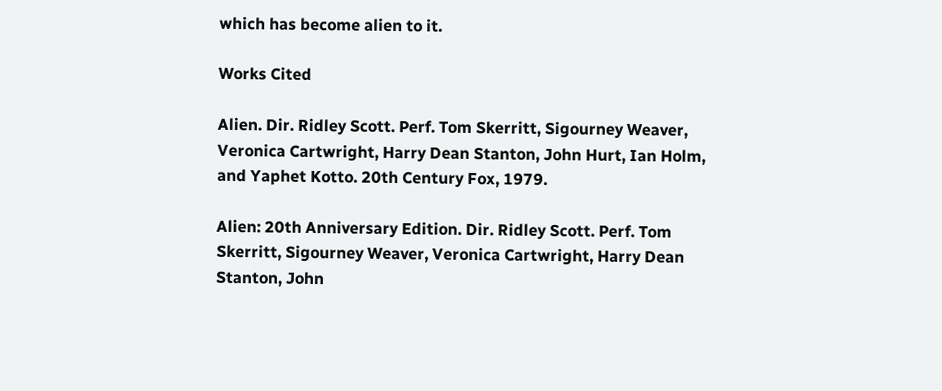which has become alien to it.

Works Cited

Alien. Dir. Ridley Scott. Perf. Tom Skerritt, Sigourney Weaver, Veronica Cartwright, Harry Dean Stanton, John Hurt, Ian Holm, and Yaphet Kotto. 20th Century Fox, 1979.

Alien: 20th Anniversary Edition. Dir. Ridley Scott. Perf. Tom Skerritt, Sigourney Weaver, Veronica Cartwright, Harry Dean Stanton, John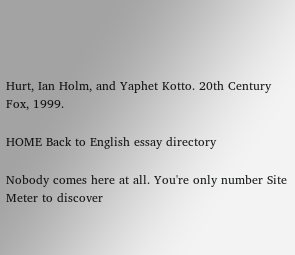Hurt, Ian Holm, and Yaphet Kotto. 20th Century Fox, 1999.

HOME Back to English essay directory

Nobody comes here at all. You're only number Site
Meter to discover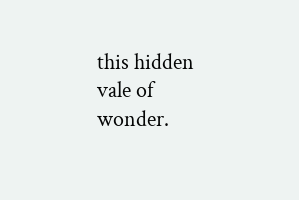this hidden vale of wonder.